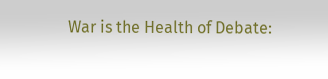War is the Health of Debate: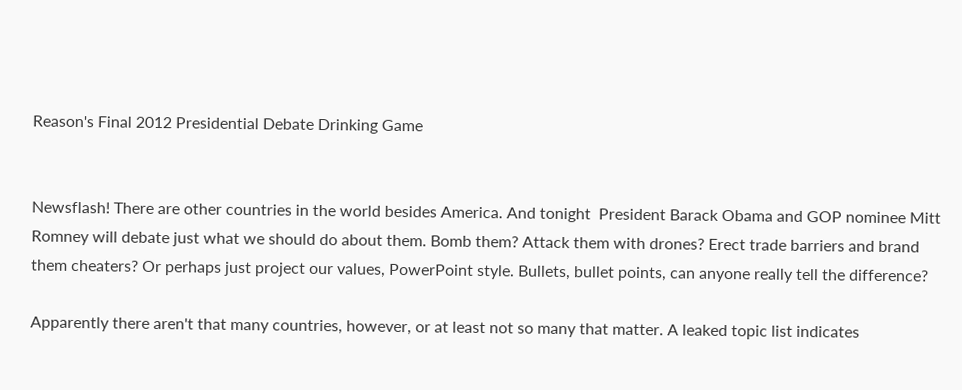Reason's Final 2012 Presidential Debate Drinking Game


Newsflash! There are other countries in the world besides America. And tonight  President Barack Obama and GOP nominee Mitt Romney will debate just what we should do about them. Bomb them? Attack them with drones? Erect trade barriers and brand them cheaters? Or perhaps just project our values, PowerPoint style. Bullets, bullet points, can anyone really tell the difference?

Apparently there aren't that many countries, however, or at least not so many that matter. A leaked topic list indicates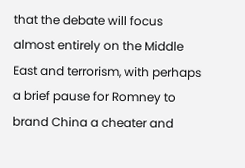that the debate will focus almost entirely on the Middle East and terrorism, with perhaps a brief pause for Romney to brand China a cheater and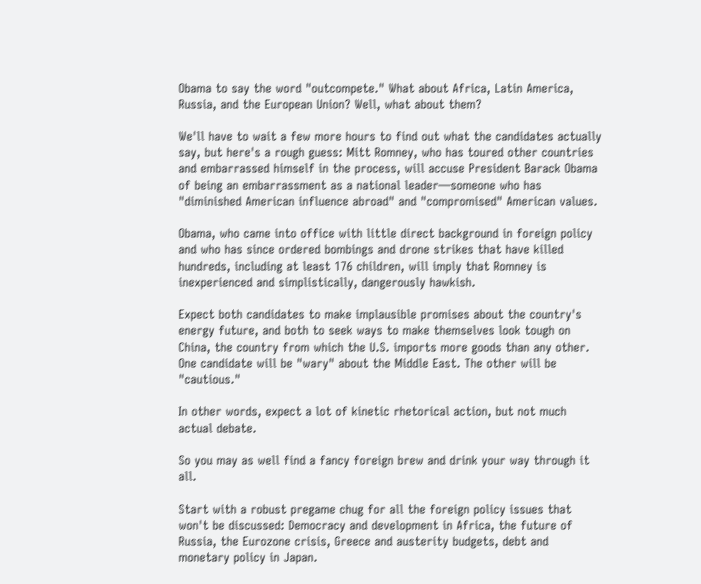Obama to say the word "outcompete." What about Africa, Latin America, Russia, and the European Union? Well, what about them?

We'll have to wait a few more hours to find out what the candidates actually say, but here's a rough guess: Mitt Romney, who has toured other countries and embarrassed himself in the process, will accuse President Barack Obama of being an embarrassment as a national leader—someone who has "diminished American influence abroad" and "compromised" American values.

Obama, who came into office with little direct background in foreign policy and who has since ordered bombings and drone strikes that have killed hundreds, including at least 176 children, will imply that Romney is inexperienced and simplistically, dangerously hawkish.

Expect both candidates to make implausible promises about the country's energy future, and both to seek ways to make themselves look tough on China, the country from which the U.S. imports more goods than any other. One candidate will be "wary" about the Middle East. The other will be "cautious."

In other words, expect a lot of kinetic rhetorical action, but not much actual debate.

So you may as well find a fancy foreign brew and drink your way through it all.

Start with a robust pregame chug for all the foreign policy issues that won't be discussed: Democracy and development in Africa, the future of Russia, the Eurozone crisis, Greece and austerity budgets, debt and monetary policy in Japan.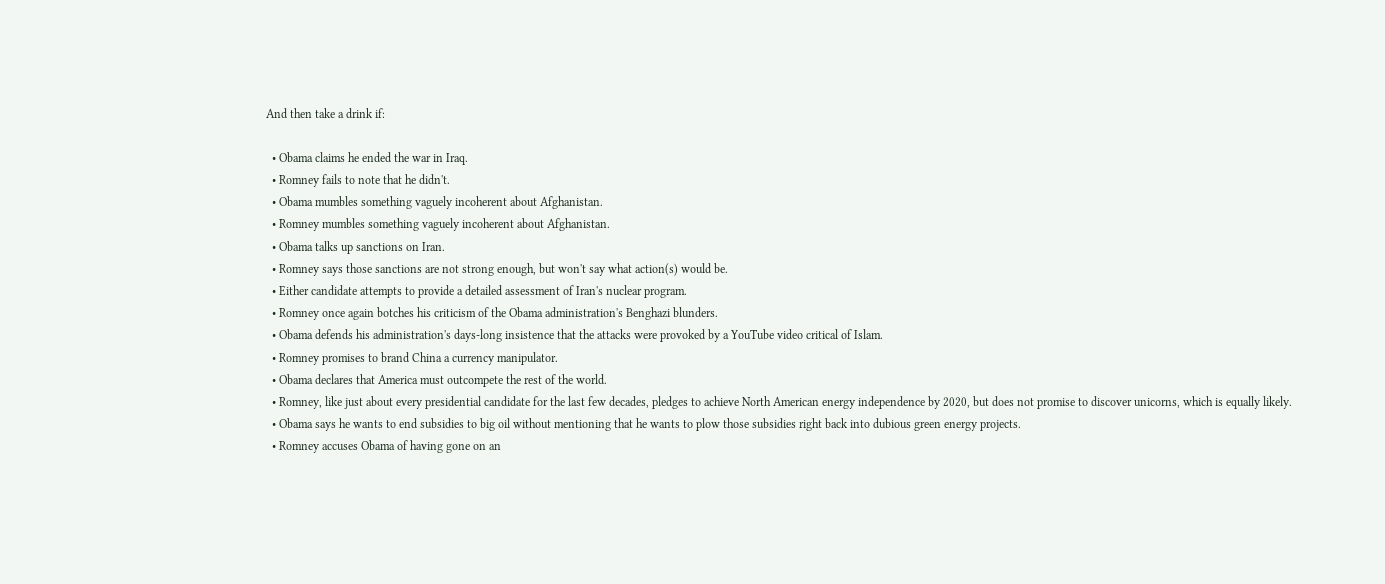And then take a drink if:

  • Obama claims he ended the war in Iraq.
  • Romney fails to note that he didn't.
  • Obama mumbles something vaguely incoherent about Afghanistan.
  • Romney mumbles something vaguely incoherent about Afghanistan.
  • Obama talks up sanctions on Iran.
  • Romney says those sanctions are not strong enough, but won't say what action(s) would be.
  • Either candidate attempts to provide a detailed assessment of Iran's nuclear program.
  • Romney once again botches his criticism of the Obama administration's Benghazi blunders.
  • Obama defends his administration's days-long insistence that the attacks were provoked by a YouTube video critical of Islam.
  • Romney promises to brand China a currency manipulator.
  • Obama declares that America must outcompete the rest of the world.
  • Romney, like just about every presidential candidate for the last few decades, pledges to achieve North American energy independence by 2020, but does not promise to discover unicorns, which is equally likely.
  • Obama says he wants to end subsidies to big oil without mentioning that he wants to plow those subsidies right back into dubious green energy projects.
  • Romney accuses Obama of having gone on an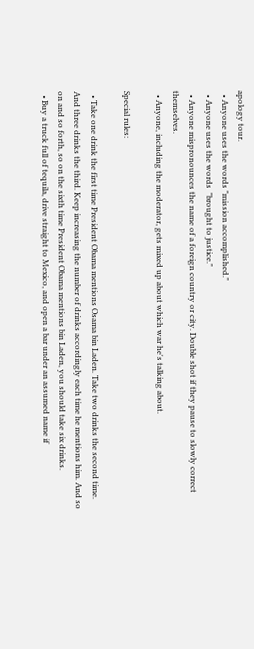apology tour.
  • Anyone uses the words "mission accomplished."
  • Anyone uses the words  "brought to justice."
  • Anyone mispronounces the name of a foreign country or city. Double shot if they pause to slowly correct themselves.
  • Anyone, including the moderator, gets mixed up about which war he's talking about.

Special rules:

  • Take one drink the first time President Obama mentions Osama bin Laden. Take two drinks the second time. And three drinks the third. Keep increasing the number of drinks accordingly each time he mentions him. And so on and so forth, so on the sixth time President Obama mentions bin Laden, you should take six drinks.
  • Buy a truck full of tequila, drive straight to Mexico, and open a bar under an assumed name if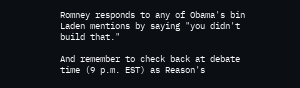Romney responds to any of Obama's bin Laden mentions by saying "you didn't build that."

And remember to check back at debate time (9 p.m. EST) as Reason's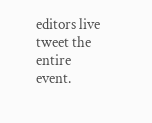editors live tweet the entire event.